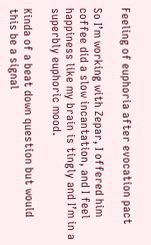Feeling of euphoria after evocation pact

So I’m working with Zepar, I offered him coffee did a slow incantation, and I feel happiness like my brain is tingly and I’m in a superbly euphoric mood.

Kinda of a beat down question but would this be a signal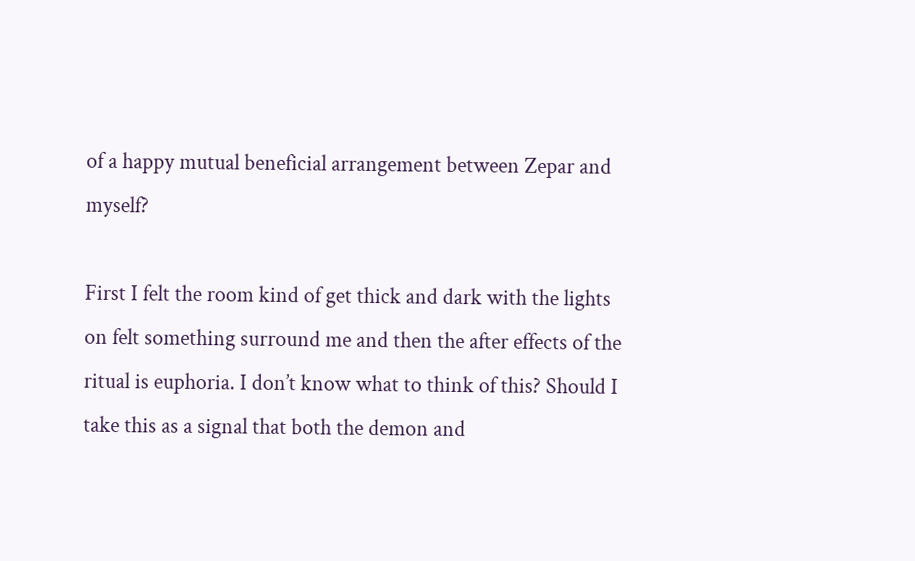of a happy mutual beneficial arrangement between Zepar and myself?

First I felt the room kind of get thick and dark with the lights on felt something surround me and then the after effects of the ritual is euphoria. I don’t know what to think of this? Should I take this as a signal that both the demon and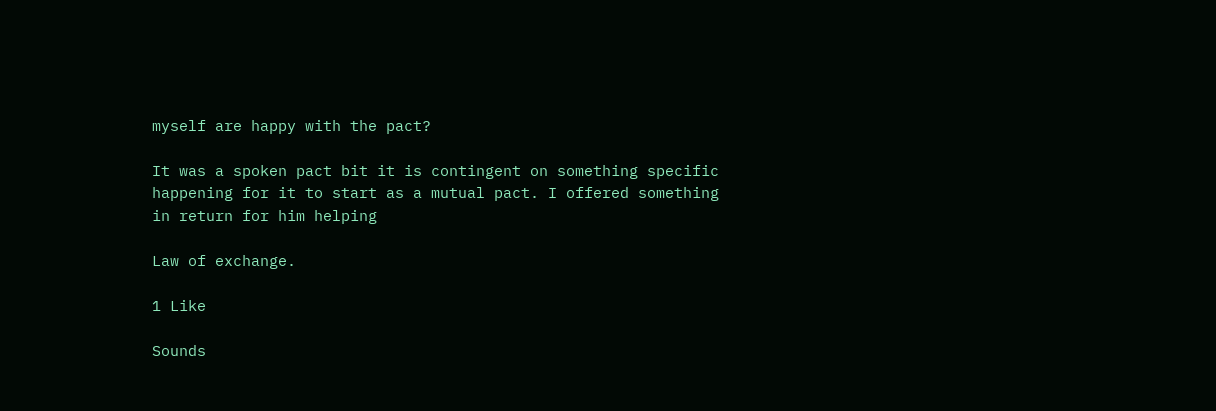myself are happy with the pact?

It was a spoken pact bit it is contingent on something specific happening for it to start as a mutual pact. I offered something in return for him helping

Law of exchange.

1 Like

Sounds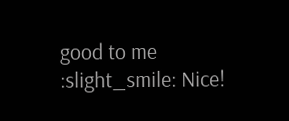good to me :slight_smile: Nice!